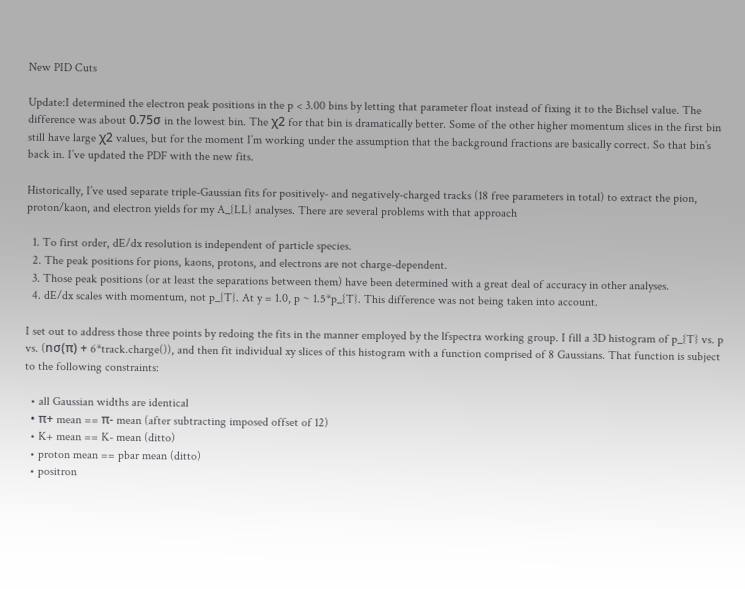New PID Cuts

Update:I determined the electron peak positions in the p < 3.00 bins by letting that parameter float instead of fixing it to the Bichsel value. The difference was about 0.75σ in the lowest bin. The χ2 for that bin is dramatically better. Some of the other higher momentum slices in the first bin still have large χ2 values, but for the moment I’m working under the assumption that the background fractions are basically correct. So that bin’s back in. I’ve updated the PDF with the new fits.

Historically, I’ve used separate triple-Gaussian fits for positively- and negatively-charged tracks (18 free parameters in total) to extract the pion, proton/kaon, and electron yields for my A_{LL} analyses. There are several problems with that approach

  1. To first order, dE/dx resolution is independent of particle species.
  2. The peak positions for pions, kaons, protons, and electrons are not charge-dependent.
  3. Those peak positions (or at least the separations between them) have been determined with a great deal of accuracy in other analyses.
  4. dE/dx scales with momentum, not p_{T}. At y = 1.0, p ~ 1.5*p_{T}. This difference was not being taken into account.

I set out to address those three points by redoing the fits in the manner employed by the lfspectra working group. I fill a 3D histogram of p_{T} vs. p vs. (nσ(π) + 6*track.charge()), and then fit individual xy slices of this histogram with a function comprised of 8 Gaussians. That function is subject to the following constraints:

  • all Gaussian widths are identical
  • π+ mean == π- mean (after subtracting imposed offset of 12)
  • K+ mean == K- mean (ditto)
  • proton mean == pbar mean (ditto)
  • positron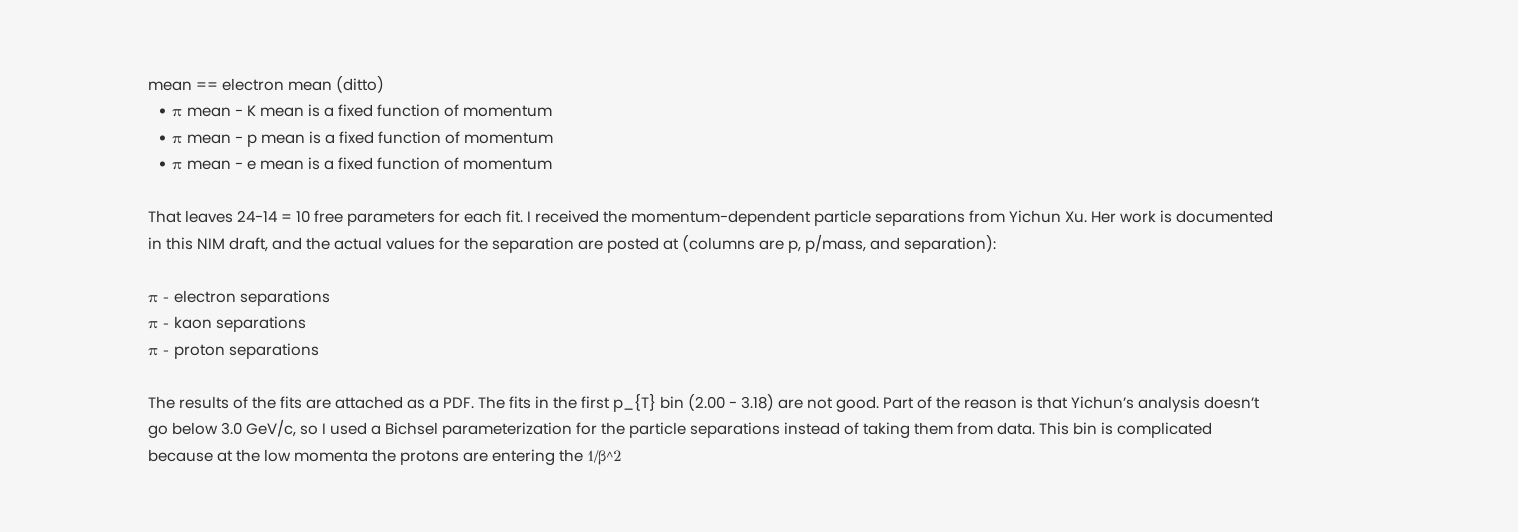mean == electron mean (ditto)
  • π mean - K mean is a fixed function of momentum
  • π mean - p mean is a fixed function of momentum
  • π mean - e mean is a fixed function of momentum

That leaves 24-14 = 10 free parameters for each fit. I received the momentum-dependent particle separations from Yichun Xu. Her work is documented in this NIM draft, and the actual values for the separation are posted at (columns are p, p/mass, and separation):

π - electron separations
π - kaon separations
π - proton separations

The results of the fits are attached as a PDF. The fits in the first p_{T} bin (2.00 - 3.18) are not good. Part of the reason is that Yichun’s analysis doesn’t go below 3.0 GeV/c, so I used a Bichsel parameterization for the particle separations instead of taking them from data. This bin is complicated because at the low momenta the protons are entering the 1/β^2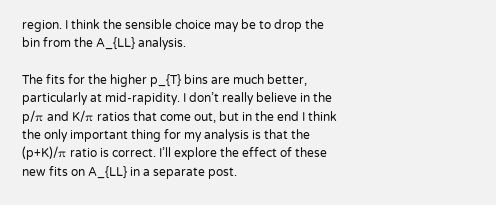region. I think the sensible choice may be to drop the bin from the A_{LL} analysis.

The fits for the higher p_{T} bins are much better, particularly at mid-rapidity. I don’t really believe in the p/π and K/π ratios that come out, but in the end I think the only important thing for my analysis is that the (p+K)/π ratio is correct. I’ll explore the effect of these new fits on A_{LL} in a separate post.